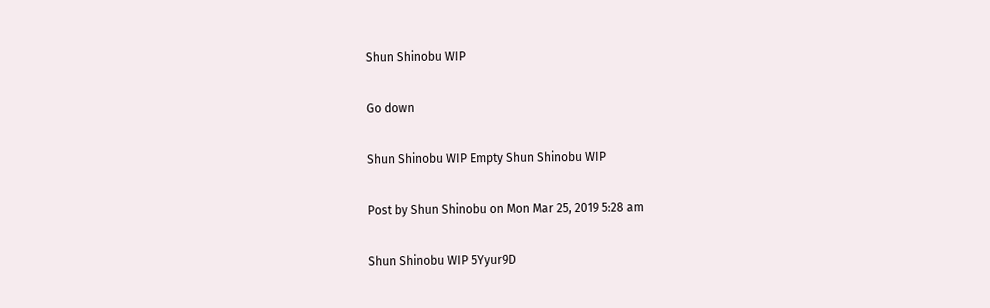Shun Shinobu WIP

Go down

Shun Shinobu WIP Empty Shun Shinobu WIP

Post by Shun Shinobu on Mon Mar 25, 2019 5:28 am

Shun Shinobu WIP 5Yyur9D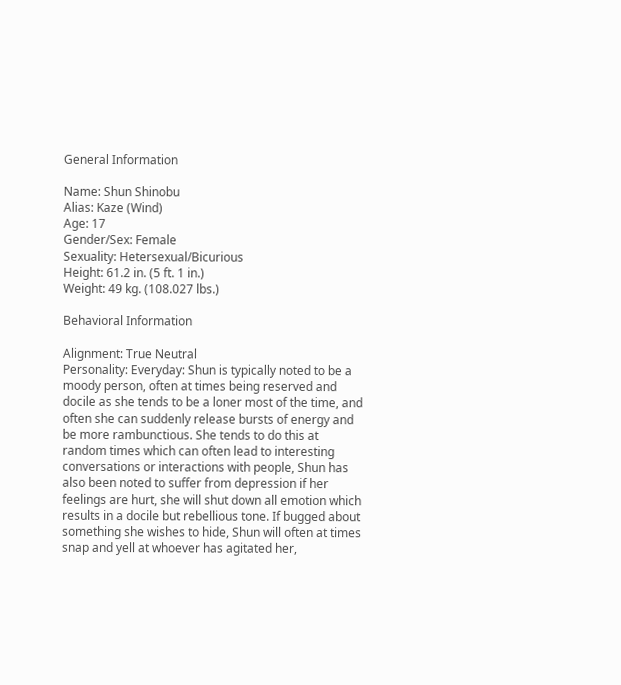General Information

Name: Shun Shinobu
Alias: Kaze (Wind)
Age: 17
Gender/Sex: Female
Sexuality: Hetersexual/Bicurious
Height: 61.2 in. (5 ft. 1 in.)
Weight: 49 kg. (108.027 lbs.)

Behavioral Information

Alignment: True Neutral
Personality: Everyday: Shun is typically noted to be a moody person, often at times being reserved and docile as she tends to be a loner most of the time, and often she can suddenly release bursts of energy and be more rambunctious. She tends to do this at random times which can often lead to interesting conversations or interactions with people, Shun has also been noted to suffer from depression if her feelings are hurt, she will shut down all emotion which results in a docile but rebellious tone. If bugged about something she wishes to hide, Shun will often at times snap and yell at whoever has agitated her,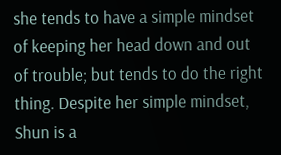she tends to have a simple mindset of keeping her head down and out of trouble; but tends to do the right thing. Despite her simple mindset, Shun is a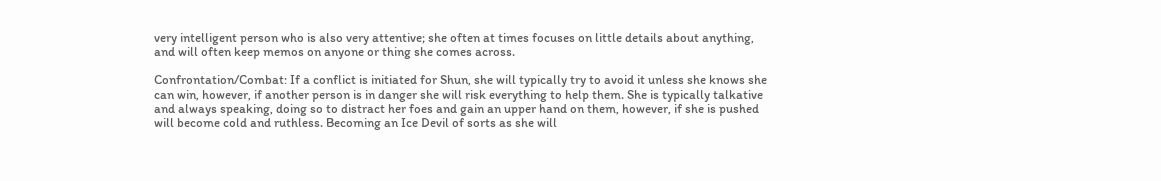very intelligent person who is also very attentive; she often at times focuses on little details about anything, and will often keep memos on anyone or thing she comes across.

Confrontation/Combat: If a conflict is initiated for Shun, she will typically try to avoid it unless she knows she can win, however, if another person is in danger she will risk everything to help them. She is typically talkative and always speaking, doing so to distract her foes and gain an upper hand on them, however, if she is pushed will become cold and ruthless. Becoming an Ice Devil of sorts as she will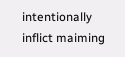intentionally inflict maiming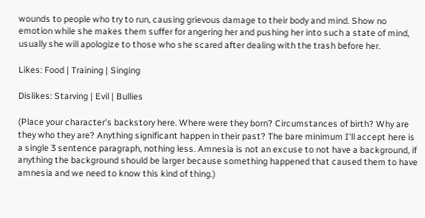wounds to people who try to run, causing grievous damage to their body and mind. Show no emotion while she makes them suffer for angering her and pushing her into such a state of mind, usually she will apologize to those who she scared after dealing with the trash before her.

Likes: Food | Training | Singing

Dislikes: Starving | Evil | Bullies

(Place your character's backstory here. Where were they born? Circumstances of birth? Why are they who they are? Anything significant happen in their past? The bare minimum I'll accept here is a single 3 sentence paragraph, nothing less. Amnesia is not an excuse to not have a background, if anything the background should be larger because something happened that caused them to have amnesia and we need to know this kind of thing.)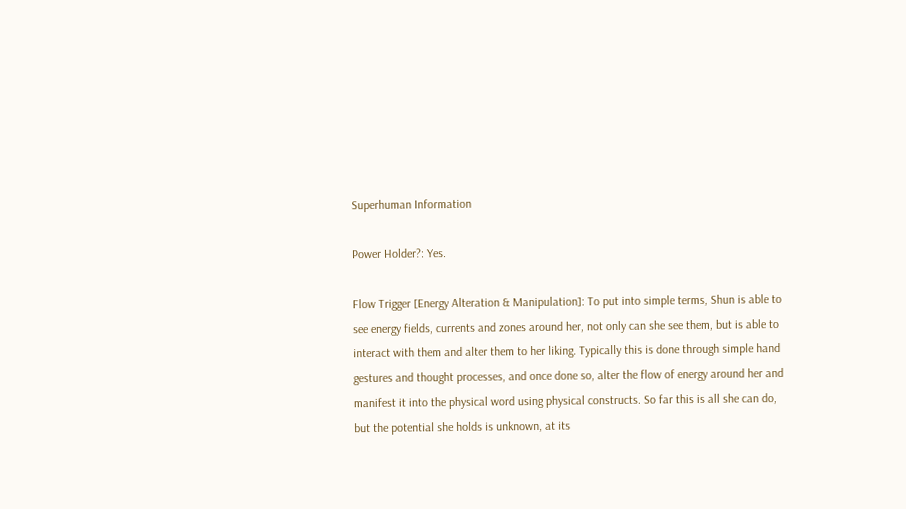Superhuman Information

Power Holder?: Yes.

Flow Trigger [Energy Alteration & Manipulation]: To put into simple terms, Shun is able to see energy fields, currents and zones around her, not only can she see them, but is able to interact with them and alter them to her liking. Typically this is done through simple hand gestures and thought processes, and once done so, alter the flow of energy around her and manifest it into the physical word using physical constructs. So far this is all she can do, but the potential she holds is unknown, at its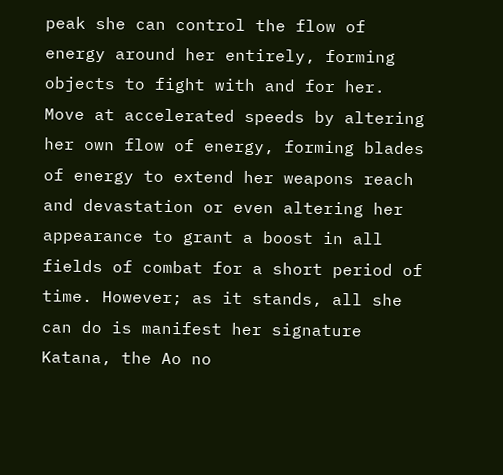peak she can control the flow of energy around her entirely, forming objects to fight with and for her. Move at accelerated speeds by altering her own flow of energy, forming blades of energy to extend her weapons reach and devastation or even altering her appearance to grant a boost in all fields of combat for a short period of time. However; as it stands, all she can do is manifest her signature Katana, the Ao no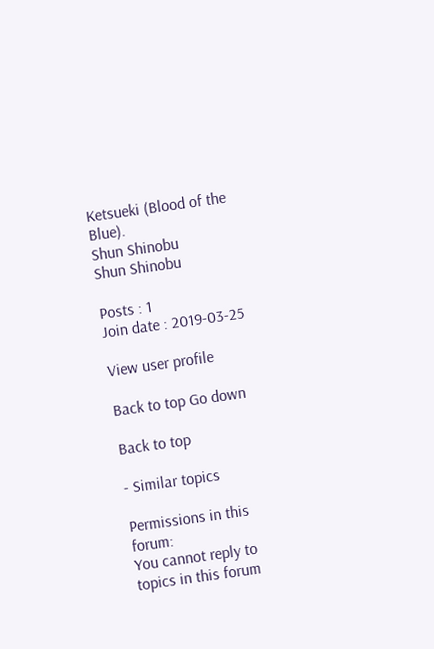Ketsueki (Blood of the Blue).
Shun Shinobu
Shun Shinobu

Posts : 1
Join date : 2019-03-25

View user profile

Back to top Go down

Back to top

- Similar topics

Permissions in this forum:
You cannot reply to topics in this forum